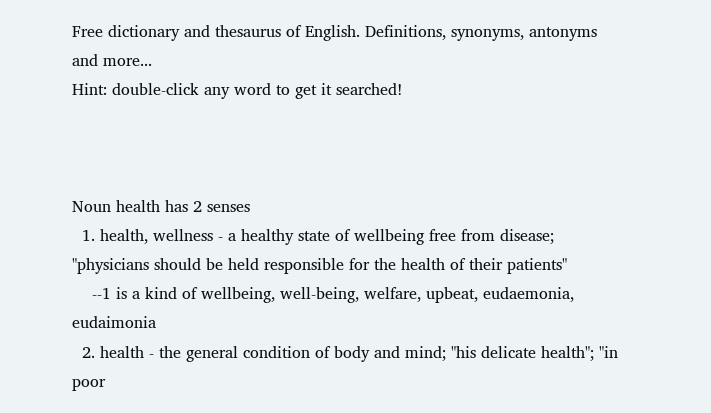Free dictionary and thesaurus of English. Definitions, synonyms, antonyms and more...
Hint: double-click any word to get it searched!



Noun health has 2 senses
  1. health, wellness - a healthy state of wellbeing free from disease; "physicians should be held responsible for the health of their patients"
    --1 is a kind of wellbeing, well-being, welfare, upbeat, eudaemonia, eudaimonia
  2. health - the general condition of body and mind; "his delicate health"; "in poor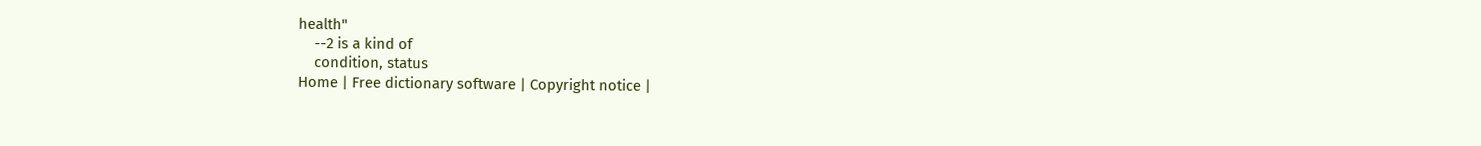health"
    --2 is a kind of
    condition, status
Home | Free dictionary software | Copyright notice |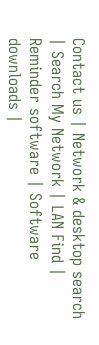Contact us | Network & desktop search | Search My Network | LAN Find | Reminder software | Software downloads |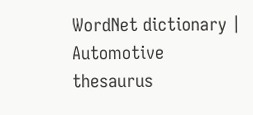WordNet dictionary | Automotive thesaurus